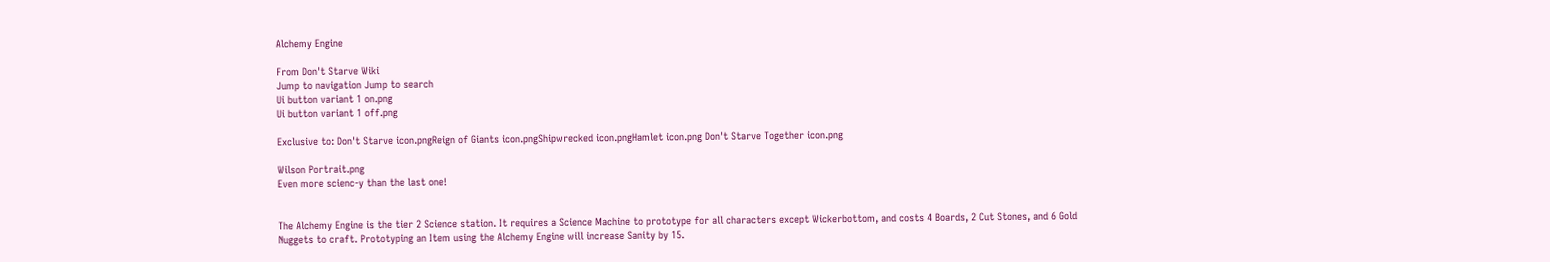Alchemy Engine

From Don't Starve Wiki
Jump to navigation Jump to search
Ui button variant 1 on.png
Ui button variant 1 off.png

Exclusive to: Don't Starve icon.pngReign of Giants icon.pngShipwrecked icon.pngHamlet icon.png Don't Starve Together icon.png

Wilson Portrait.png
Even more scienc-y than the last one!


The Alchemy Engine is the tier 2 Science station. It requires a Science Machine to prototype for all characters except Wickerbottom, and costs 4 Boards, 2 Cut Stones, and 6 Gold Nuggets to craft. Prototyping an Item using the Alchemy Engine will increase Sanity by 15.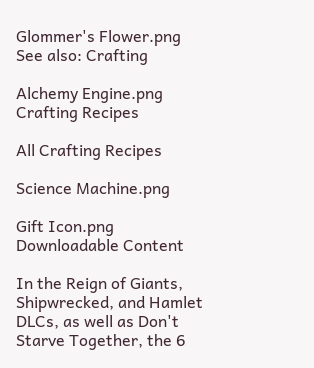Glommer's Flower.png See also: Crafting

Alchemy Engine.png Crafting Recipes

All Crafting Recipes

Science Machine.png

Gift Icon.png Downloadable Content

In the Reign of Giants, Shipwrecked, and Hamlet DLCs, as well as Don't Starve Together, the 6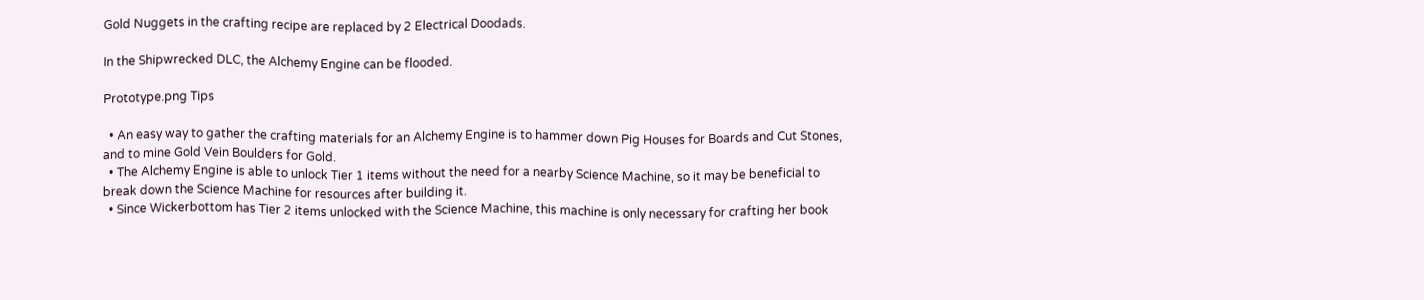Gold Nuggets in the crafting recipe are replaced by 2 Electrical Doodads.

In the Shipwrecked DLC, the Alchemy Engine can be flooded.

Prototype.png Tips

  • An easy way to gather the crafting materials for an Alchemy Engine is to hammer down Pig Houses for Boards and Cut Stones, and to mine Gold Vein Boulders for Gold.
  • The Alchemy Engine is able to unlock Tier 1 items without the need for a nearby Science Machine, so it may be beneficial to break down the Science Machine for resources after building it.
  • Since Wickerbottom has Tier 2 items unlocked with the Science Machine, this machine is only necessary for crafting her book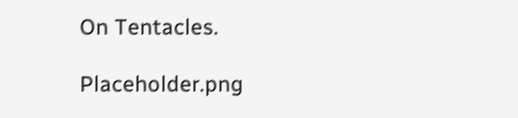On Tentacles.

Placeholder.png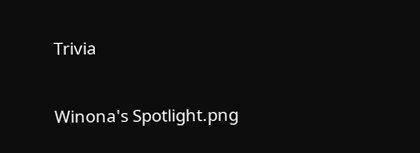Trivia

Winona's Spotlight.png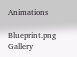Animations

Blueprint.png Gallery